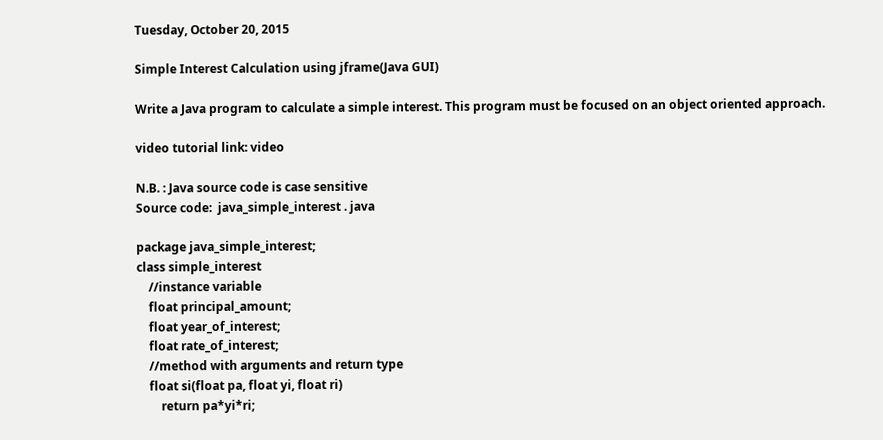Tuesday, October 20, 2015

Simple Interest Calculation using jframe(Java GUI)

Write a Java program to calculate a simple interest. This program must be focused on an object oriented approach.

video tutorial link: video

N.B. : Java source code is case sensitive
Source code:  java_simple_interest . java

package java_simple_interest;
class simple_interest
    //instance variable
    float principal_amount;
    float year_of_interest;
    float rate_of_interest;
    //method with arguments and return type
    float si(float pa, float yi, float ri)
        return pa*yi*ri;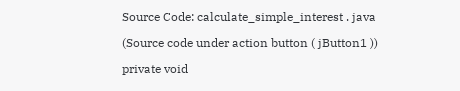Source Code: calculate_simple_interest . java

(Source code under action button ( jButton1 ))

private void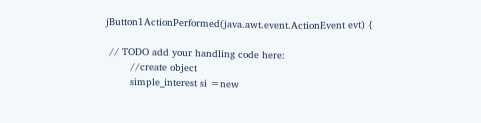jButton1ActionPerformed(java.awt.event.ActionEvent evt) {

 // TODO add your handling code here:
        //create object
        simple_interest si =new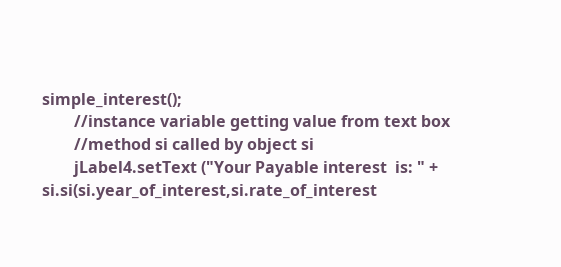simple_interest();
        //instance variable getting value from text box
        //method si called by object si
        jLabel4.setText ("Your Payable interest  is: " + si.si(si.year_of_interest,si.rate_of_interest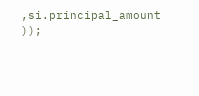,si.principal_amount ));